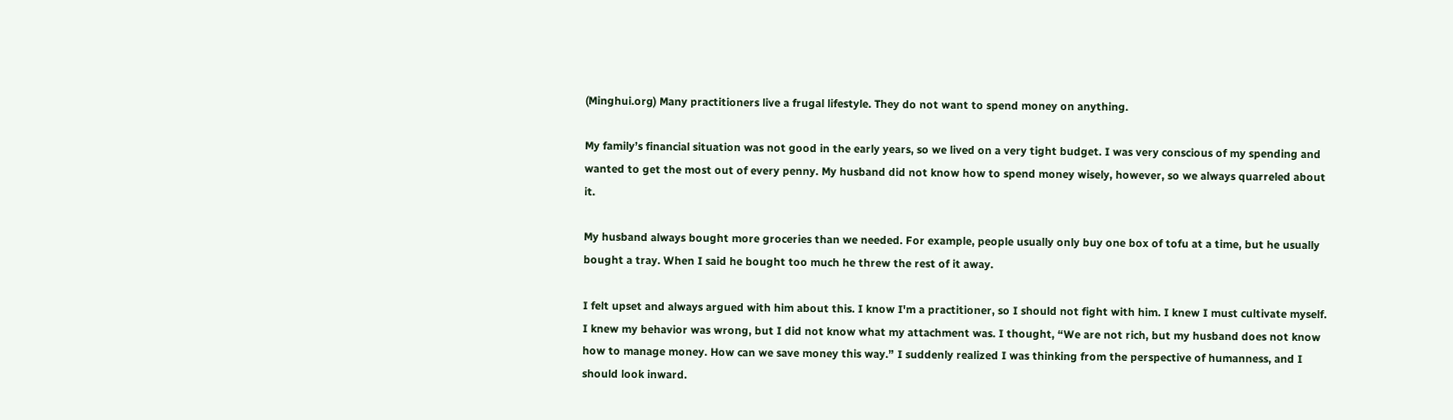(Minghui.org) Many practitioners live a frugal lifestyle. They do not want to spend money on anything.

My family’s financial situation was not good in the early years, so we lived on a very tight budget. I was very conscious of my spending and wanted to get the most out of every penny. My husband did not know how to spend money wisely, however, so we always quarreled about it.

My husband always bought more groceries than we needed. For example, people usually only buy one box of tofu at a time, but he usually bought a tray. When I said he bought too much he threw the rest of it away.

I felt upset and always argued with him about this. I know I'm a practitioner, so I should not fight with him. I knew I must cultivate myself. I knew my behavior was wrong, but I did not know what my attachment was. I thought, “We are not rich, but my husband does not know how to manage money. How can we save money this way.” I suddenly realized I was thinking from the perspective of humanness, and I should look inward.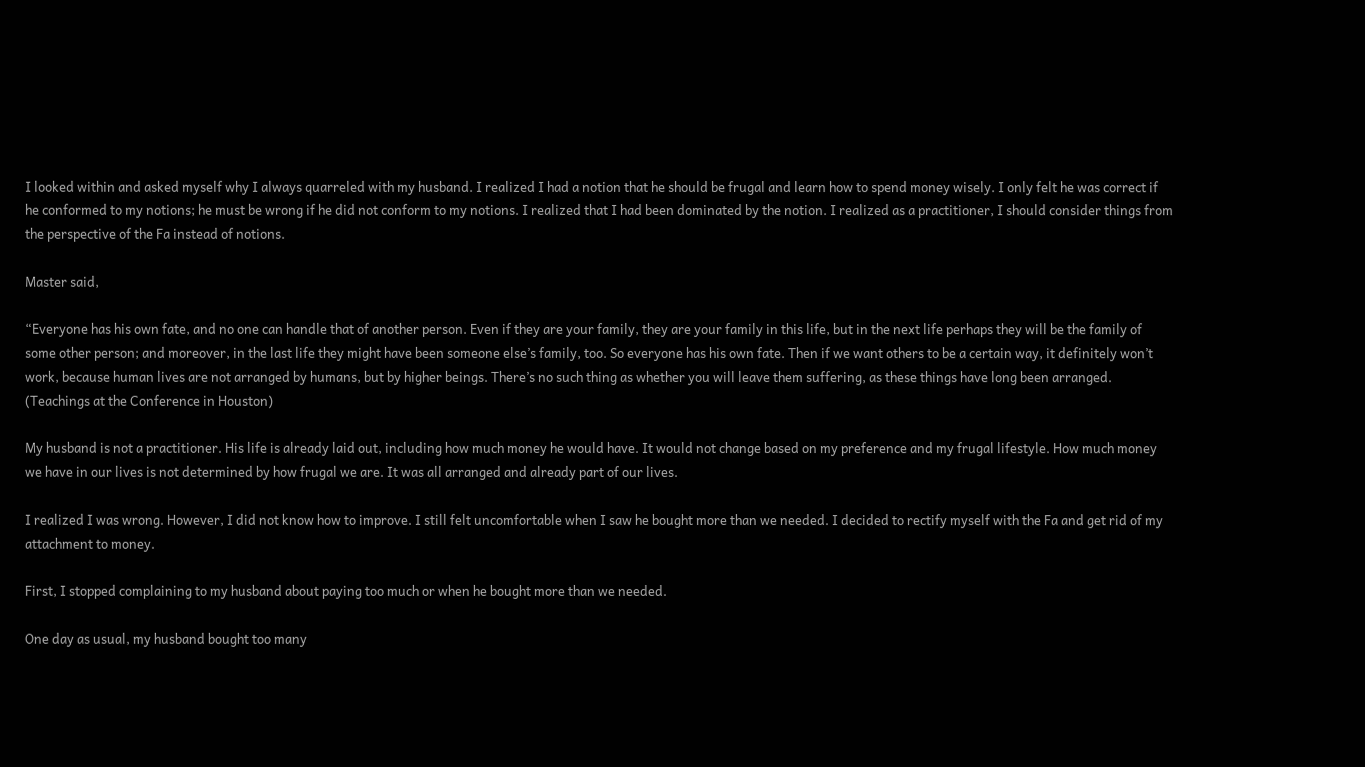I looked within and asked myself why I always quarreled with my husband. I realized I had a notion that he should be frugal and learn how to spend money wisely. I only felt he was correct if he conformed to my notions; he must be wrong if he did not conform to my notions. I realized that I had been dominated by the notion. I realized as a practitioner, I should consider things from the perspective of the Fa instead of notions.

Master said,

“Everyone has his own fate, and no one can handle that of another person. Even if they are your family, they are your family in this life, but in the next life perhaps they will be the family of some other person; and moreover, in the last life they might have been someone else’s family, too. So everyone has his own fate. Then if we want others to be a certain way, it definitely won’t work, because human lives are not arranged by humans, but by higher beings. There’s no such thing as whether you will leave them suffering, as these things have long been arranged. (Teachings at the Conference in Houston)

My husband is not a practitioner. His life is already laid out, including how much money he would have. It would not change based on my preference and my frugal lifestyle. How much money we have in our lives is not determined by how frugal we are. It was all arranged and already part of our lives.

I realized I was wrong. However, I did not know how to improve. I still felt uncomfortable when I saw he bought more than we needed. I decided to rectify myself with the Fa and get rid of my attachment to money.

First, I stopped complaining to my husband about paying too much or when he bought more than we needed.

One day as usual, my husband bought too many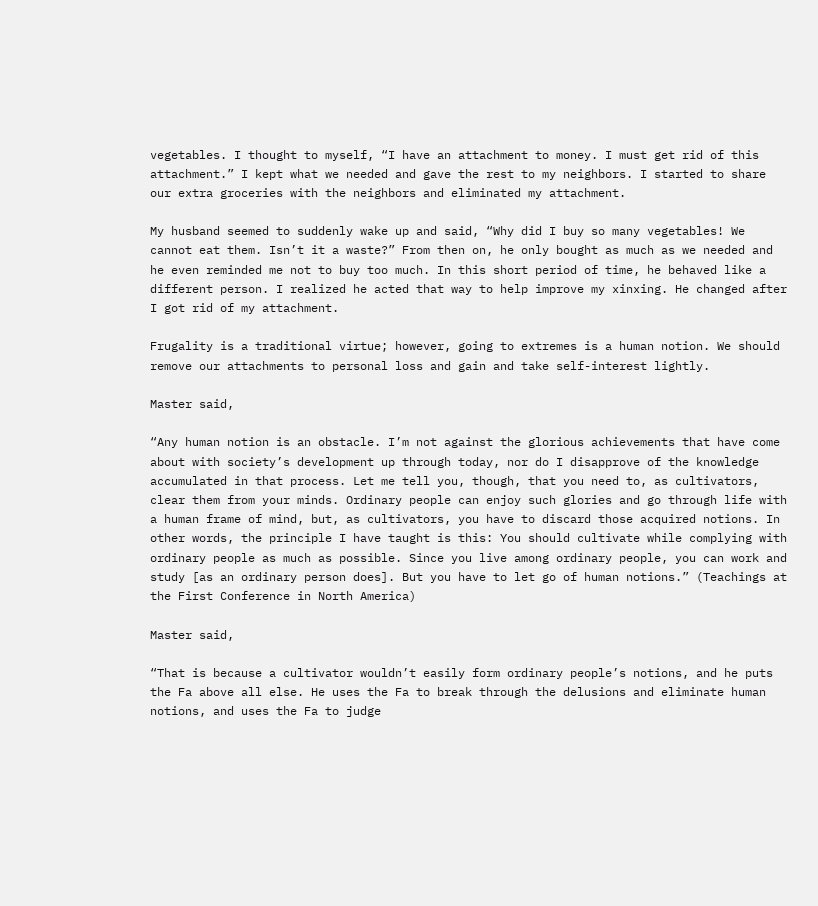vegetables. I thought to myself, “I have an attachment to money. I must get rid of this attachment.” I kept what we needed and gave the rest to my neighbors. I started to share our extra groceries with the neighbors and eliminated my attachment.

My husband seemed to suddenly wake up and said, “Why did I buy so many vegetables! We cannot eat them. Isn’t it a waste?” From then on, he only bought as much as we needed and he even reminded me not to buy too much. In this short period of time, he behaved like a different person. I realized he acted that way to help improve my xinxing. He changed after I got rid of my attachment.

Frugality is a traditional virtue; however, going to extremes is a human notion. We should remove our attachments to personal loss and gain and take self-interest lightly.

Master said,

“Any human notion is an obstacle. I’m not against the glorious achievements that have come about with society’s development up through today, nor do I disapprove of the knowledge accumulated in that process. Let me tell you, though, that you need to, as cultivators, clear them from your minds. Ordinary people can enjoy such glories and go through life with a human frame of mind, but, as cultivators, you have to discard those acquired notions. In other words, the principle I have taught is this: You should cultivate while complying with ordinary people as much as possible. Since you live among ordinary people, you can work and study [as an ordinary person does]. But you have to let go of human notions.” (Teachings at the First Conference in North America)

Master said,

“That is because a cultivator wouldn’t easily form ordinary people’s notions, and he puts the Fa above all else. He uses the Fa to break through the delusions and eliminate human notions, and uses the Fa to judge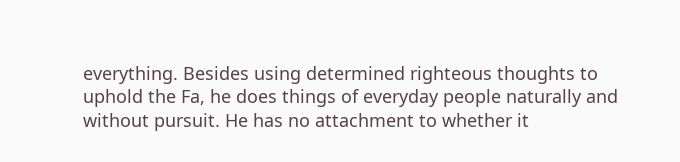everything. Besides using determined righteous thoughts to uphold the Fa, he does things of everyday people naturally and without pursuit. He has no attachment to whether it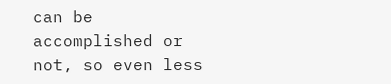can be accomplished or not, so even less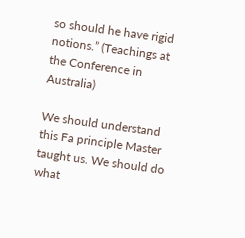so should he have rigid notions.” (Teachings at the Conference in Australia)

We should understand this Fa principle Master taught us. We should do what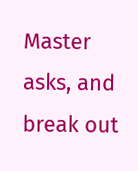Master asks, and break out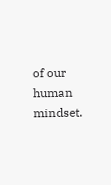of our human mindset.